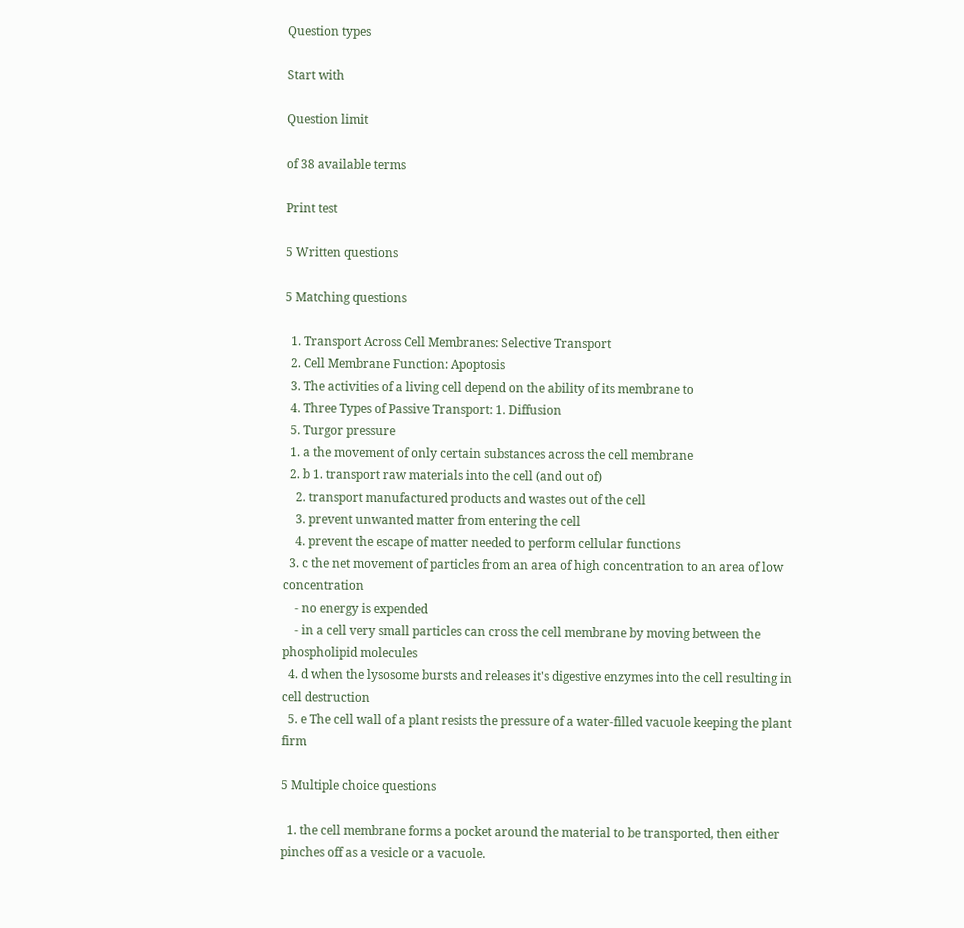Question types

Start with

Question limit

of 38 available terms

Print test

5 Written questions

5 Matching questions

  1. Transport Across Cell Membranes: Selective Transport
  2. Cell Membrane Function: Apoptosis
  3. The activities of a living cell depend on the ability of its membrane to
  4. Three Types of Passive Transport: 1. Diffusion
  5. Turgor pressure
  1. a the movement of only certain substances across the cell membrane
  2. b 1. transport raw materials into the cell (and out of)
    2. transport manufactured products and wastes out of the cell
    3. prevent unwanted matter from entering the cell
    4. prevent the escape of matter needed to perform cellular functions
  3. c the net movement of particles from an area of high concentration to an area of low concentration
    - no energy is expended
    - in a cell very small particles can cross the cell membrane by moving between the phospholipid molecules
  4. d when the lysosome bursts and releases it's digestive enzymes into the cell resulting in cell destruction
  5. e The cell wall of a plant resists the pressure of a water-filled vacuole keeping the plant firm

5 Multiple choice questions

  1. the cell membrane forms a pocket around the material to be transported, then either pinches off as a vesicle or a vacuole.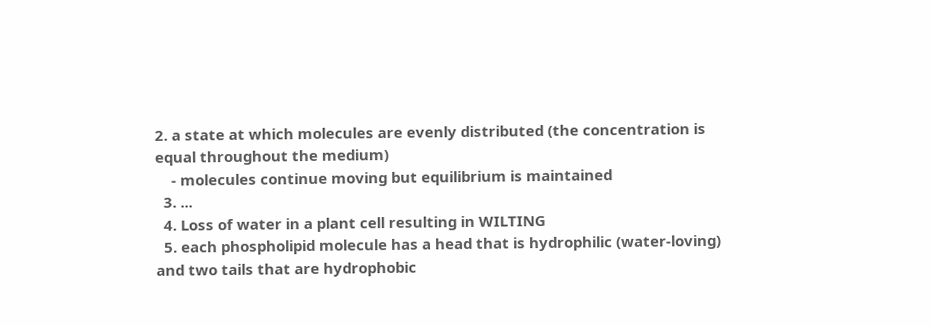2. a state at which molecules are evenly distributed (the concentration is equal throughout the medium)
    - molecules continue moving but equilibrium is maintained
  3. ...
  4. Loss of water in a plant cell resulting in WILTING
  5. each phospholipid molecule has a head that is hydrophilic (water-loving) and two tails that are hydrophobic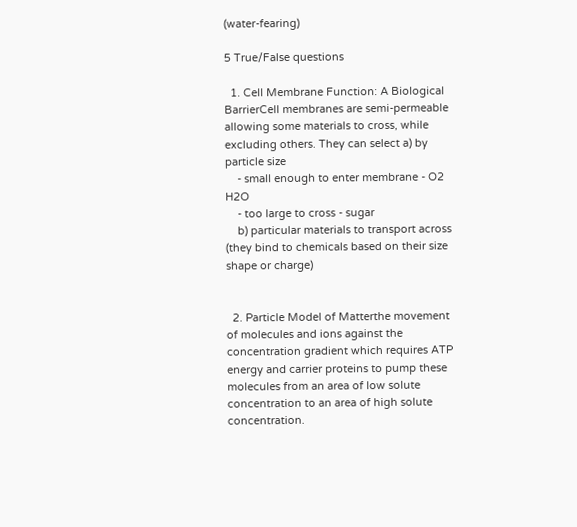(water-fearing)

5 True/False questions

  1. Cell Membrane Function: A Biological BarrierCell membranes are semi-permeable allowing some materials to cross, while excluding others. They can select a) by particle size
    - small enough to enter membrane - O2 H2O
    - too large to cross - sugar
    b) particular materials to transport across (they bind to chemicals based on their size shape or charge)


  2. Particle Model of Matterthe movement of molecules and ions against the concentration gradient which requires ATP energy and carrier proteins to pump these molecules from an area of low solute concentration to an area of high solute concentration.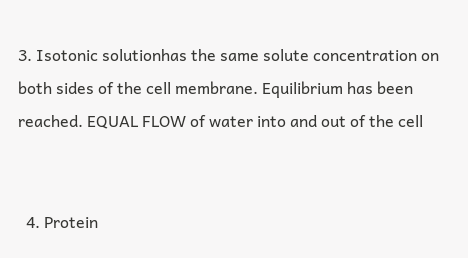3. Isotonic solutionhas the same solute concentration on both sides of the cell membrane. Equilibrium has been reached. EQUAL FLOW of water into and out of the cell


  4. Protein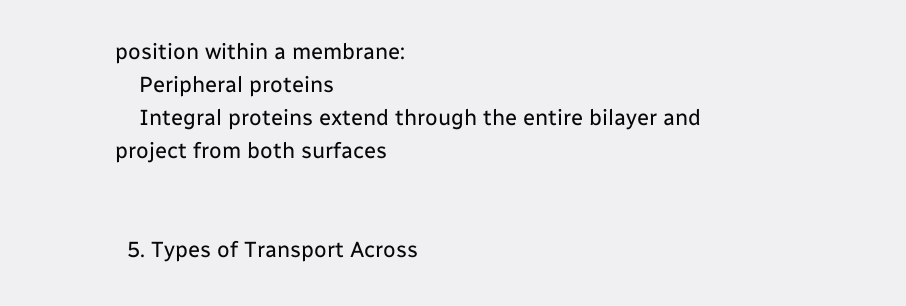position within a membrane:
    Peripheral proteins
    Integral proteins extend through the entire bilayer and project from both surfaces


  5. Types of Transport Across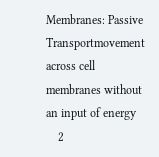Membranes: Passive Transportmovement across cell membranes without an input of energy
    2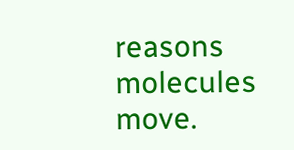reasons molecules move.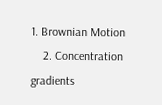1. Brownian Motion
    2. Concentration gradients